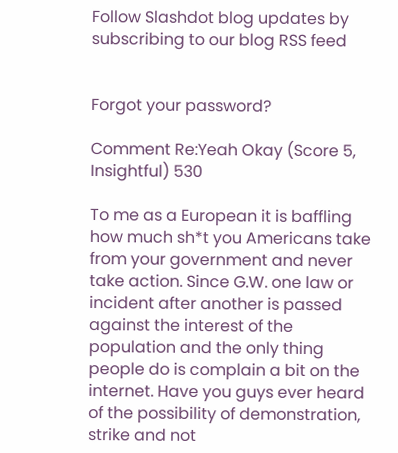Follow Slashdot blog updates by subscribing to our blog RSS feed


Forgot your password?

Comment Re:Yeah Okay (Score 5, Insightful) 530

To me as a European it is baffling how much sh*t you Americans take from your government and never take action. Since G.W. one law or incident after another is passed against the interest of the population and the only thing people do is complain a bit on the internet. Have you guys ever heard of the possibility of demonstration, strike and not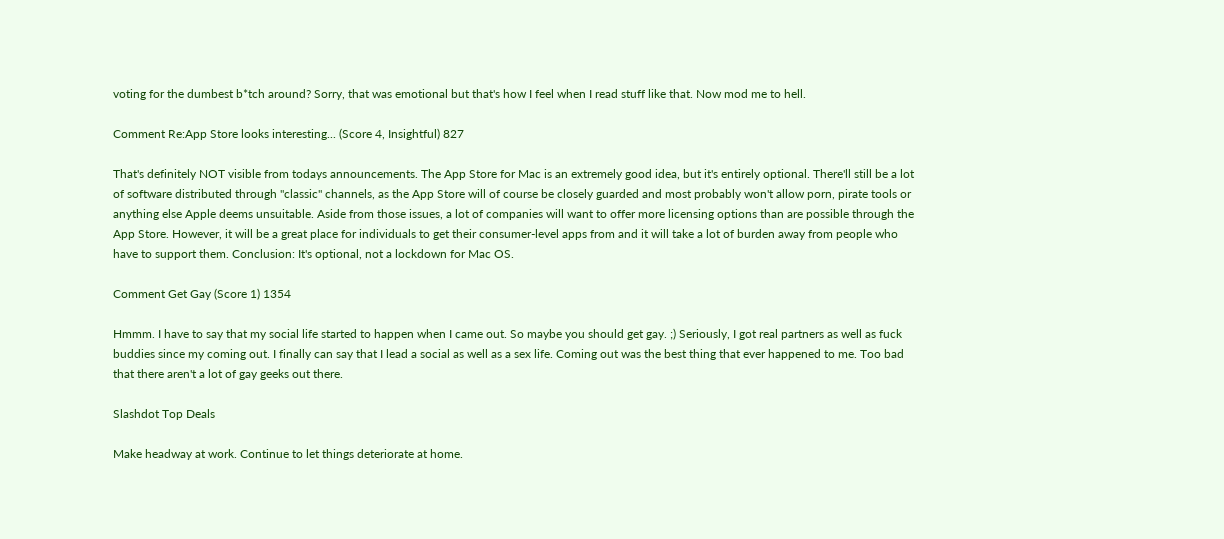voting for the dumbest b*tch around? Sorry, that was emotional but that's how I feel when I read stuff like that. Now mod me to hell.

Comment Re:App Store looks interesting... (Score 4, Insightful) 827

That's definitely NOT visible from todays announcements. The App Store for Mac is an extremely good idea, but it's entirely optional. There'll still be a lot of software distributed through "classic" channels, as the App Store will of course be closely guarded and most probably won't allow porn, pirate tools or anything else Apple deems unsuitable. Aside from those issues, a lot of companies will want to offer more licensing options than are possible through the App Store. However, it will be a great place for individuals to get their consumer-level apps from and it will take a lot of burden away from people who have to support them. Conclusion: It's optional, not a lockdown for Mac OS.

Comment Get Gay (Score 1) 1354

Hmmm. I have to say that my social life started to happen when I came out. So maybe you should get gay. ;) Seriously, I got real partners as well as fuck buddies since my coming out. I finally can say that I lead a social as well as a sex life. Coming out was the best thing that ever happened to me. Too bad that there aren't a lot of gay geeks out there.

Slashdot Top Deals

Make headway at work. Continue to let things deteriorate at home.